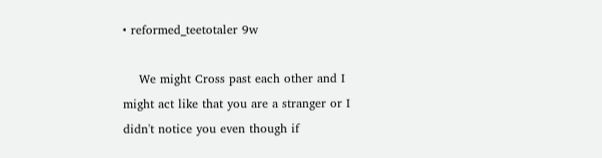• reformed_teetotaler 9w

    We might Cross past each other and I might act like that you are a stranger or I didn't notice you even though if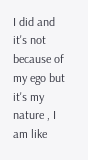I did and it's not because of my ego but it's my nature , I am like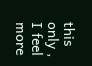this only , I feel more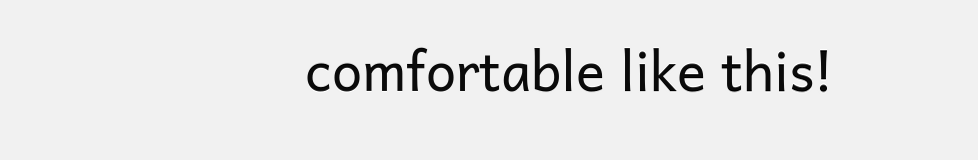comfortable like this!